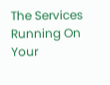The Services Running On Your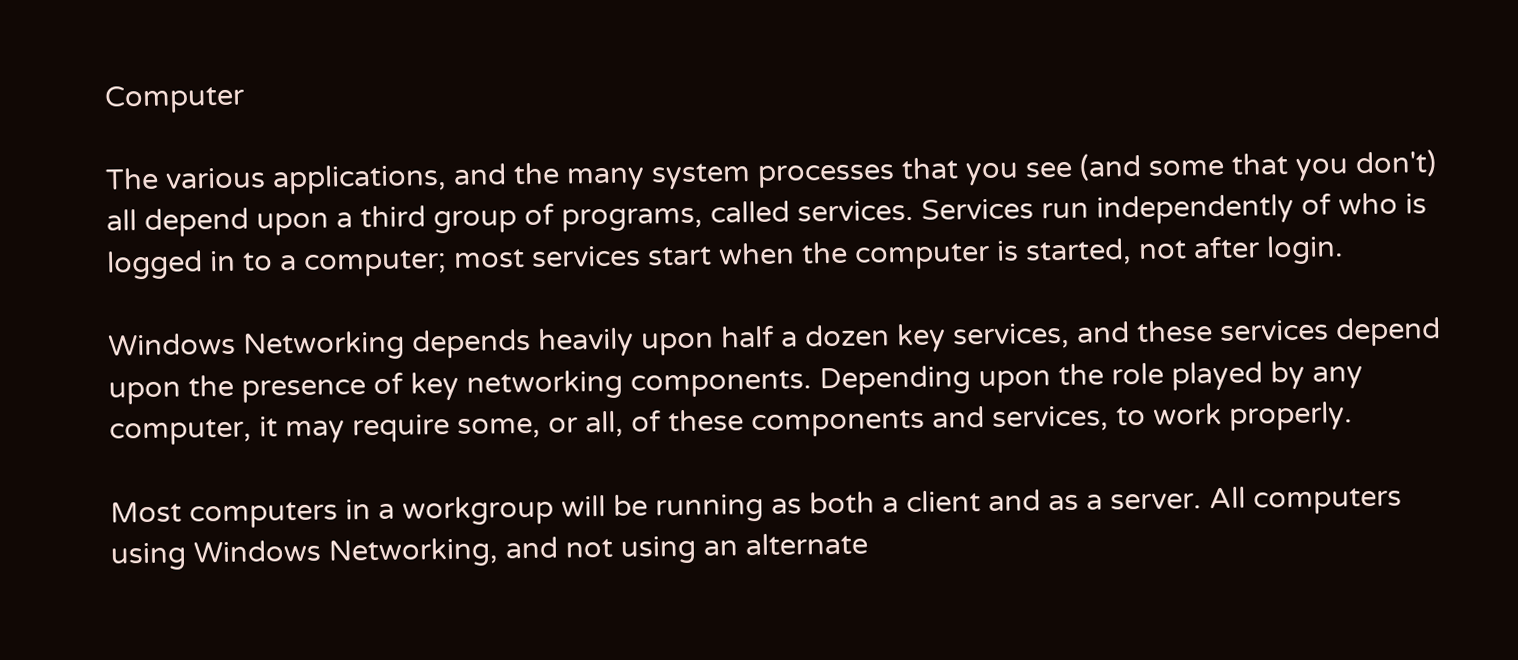Computer

The various applications, and the many system processes that you see (and some that you don't) all depend upon a third group of programs, called services. Services run independently of who is logged in to a computer; most services start when the computer is started, not after login.

Windows Networking depends heavily upon half a dozen key services, and these services depend upon the presence of key networking components. Depending upon the role played by any computer, it may require some, or all, of these components and services, to work properly.

Most computers in a workgroup will be running as both a client and as a server. All computers using Windows Networking, and not using an alternate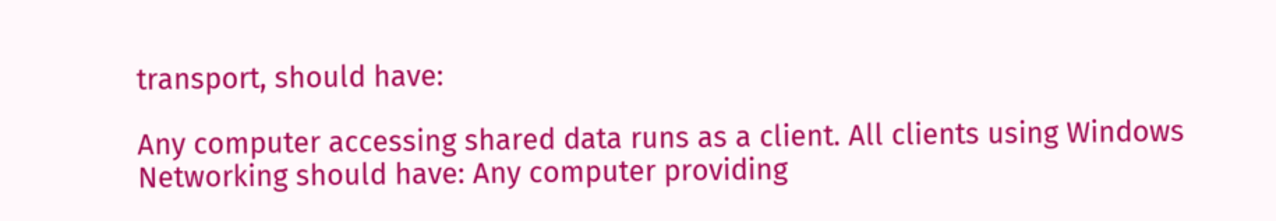transport, should have:

Any computer accessing shared data runs as a client. All clients using Windows Networking should have: Any computer providing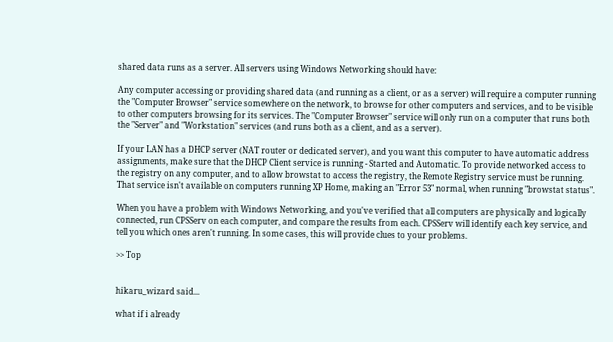shared data runs as a server. All servers using Windows Networking should have:

Any computer accessing or providing shared data (and running as a client, or as a server) will require a computer running the "Computer Browser" service somewhere on the network, to browse for other computers and services, and to be visible to other computers browsing for its services. The "Computer Browser" service will only run on a computer that runs both the "Server" and "Workstation" services (and runs both as a client, and as a server).

If your LAN has a DHCP server (NAT router or dedicated server), and you want this computer to have automatic address assignments, make sure that the DHCP Client service is running - Started and Automatic. To provide networked access to the registry on any computer, and to allow browstat to access the registry, the Remote Registry service must be running. That service isn't available on computers running XP Home, making an "Error 53" normal, when running "browstat status".

When you have a problem with Windows Networking, and you've verified that all computers are physically and logically connected, run CPSServ on each computer, and compare the results from each. CPSServ will identify each key service, and tell you which ones aren't running. In some cases, this will provide clues to your problems.

>> Top


hikaru_wizard said...

what if i already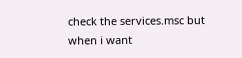check the services.msc but when i want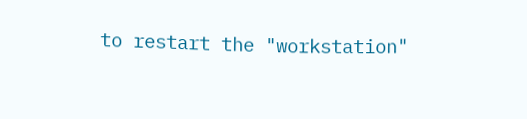to restart the "workstation"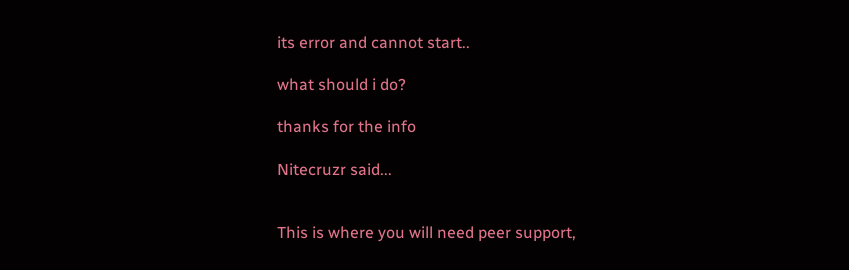its error and cannot start..

what should i do?

thanks for the info

Nitecruzr said...


This is where you will need peer support,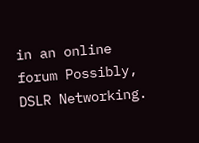in an online forum Possibly, DSLR Networking.